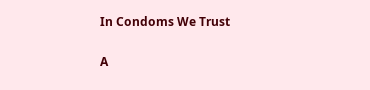In Condoms We Trust

A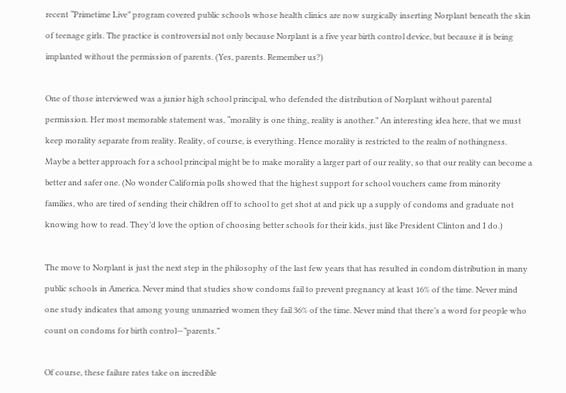recent “Primetime Live” program covered public schools whose health clinics are now surgically inserting Norplant beneath the skin of teenage girls. The practice is controversial not only because Norplant is a five year birth control device, but because it is being implanted without the permission of parents. (Yes, parents. Remember us?)

One of those interviewed was a junior high school principal, who defended the distribution of Norplant without parental permission. Her most memorable statement was, “morality is one thing, reality is another.” An interesting idea here, that we must keep morality separate from reality. Reality, of course, is everything. Hence morality is restricted to the realm of nothingness. Maybe a better approach for a school principal might be to make morality a larger part of our reality, so that our reality can become a better and safer one. (No wonder California polls showed that the highest support for school vouchers came from minority families, who are tired of sending their children off to school to get shot at and pick up a supply of condoms and graduate not knowing how to read. They’d love the option of choosing better schools for their kids, just like President Clinton and I do.)

The move to Norplant is just the next step in the philosophy of the last few years that has resulted in condom distribution in many public schools in America. Never mind that studies show condoms fail to prevent pregnancy at least 16% of the time. Never mind one study indicates that among young unmarried women they fail 36% of the time. Never mind that there’s a word for people who count on condoms for birth control—”parents.”

Of course, these failure rates take on incredible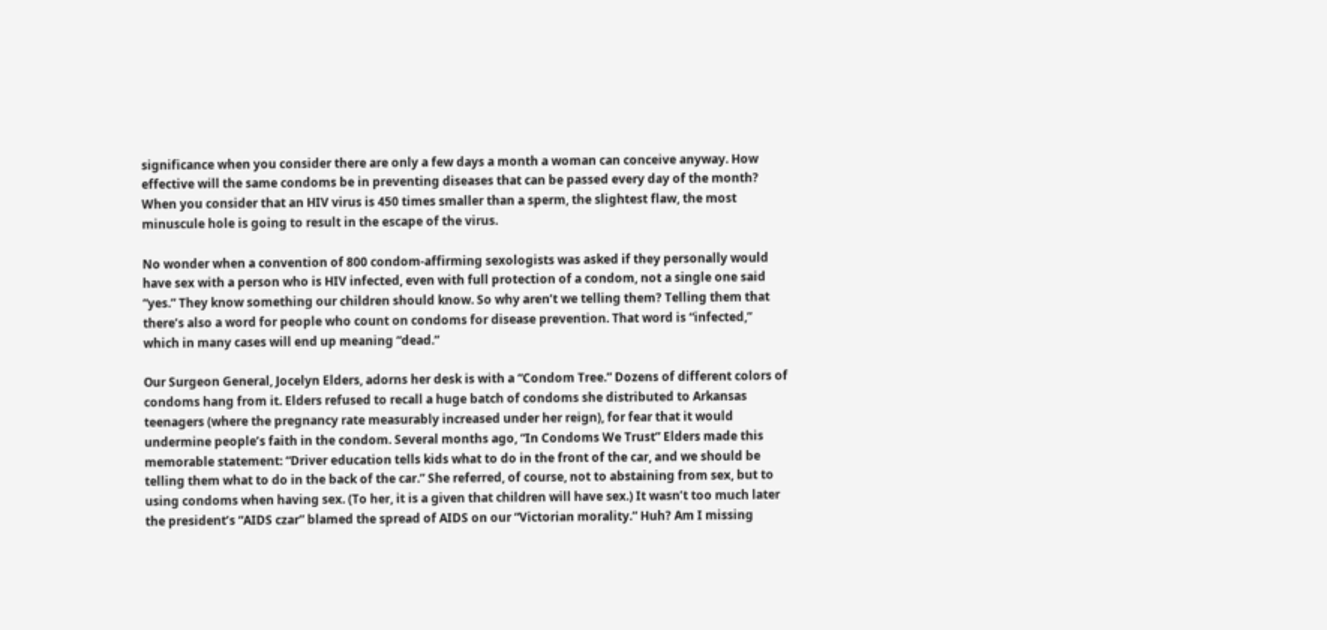significance when you consider there are only a few days a month a woman can conceive anyway. How effective will the same condoms be in preventing diseases that can be passed every day of the month? When you consider that an HIV virus is 450 times smaller than a sperm, the slightest flaw, the most minuscule hole is going to result in the escape of the virus.

No wonder when a convention of 800 condom-affirming sexologists was asked if they personally would have sex with a person who is HIV infected, even with full protection of a condom, not a single one said “yes.” They know something our children should know. So why aren’t we telling them? Telling them that there’s also a word for people who count on condoms for disease prevention. That word is “infected,” which in many cases will end up meaning “dead.”

Our Surgeon General, Jocelyn Elders, adorns her desk is with a “Condom Tree.” Dozens of different colors of condoms hang from it. Elders refused to recall a huge batch of condoms she distributed to Arkansas teenagers (where the pregnancy rate measurably increased under her reign), for fear that it would undermine people’s faith in the condom. Several months ago, “In Condoms We Trust” Elders made this memorable statement: “Driver education tells kids what to do in the front of the car, and we should be telling them what to do in the back of the car.” She referred, of course, not to abstaining from sex, but to using condoms when having sex. (To her, it is a given that children will have sex.) It wasn’t too much later the president’s “AIDS czar” blamed the spread of AIDS on our “Victorian morality.” Huh? Am I missing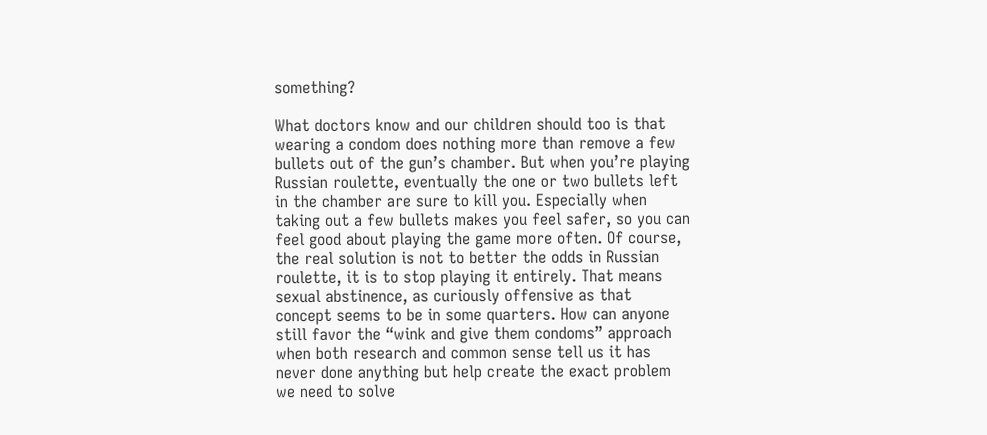something?

What doctors know and our children should too is that wearing a condom does nothing more than remove a few bullets out of the gun’s chamber. But when you’re playing Russian roulette, eventually the one or two bullets left in the chamber are sure to kill you. Especially when taking out a few bullets makes you feel safer, so you can feel good about playing the game more often. Of course, the real solution is not to better the odds in Russian roulette, it is to stop playing it entirely. That means sexual abstinence, as curiously offensive as that concept seems to be in some quarters. How can anyone still favor the “wink and give them condoms” approach when both research and common sense tell us it has never done anything but help create the exact problem we need to solve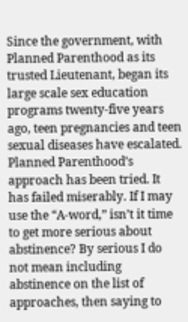Since the government, with Planned Parenthood as its trusted Lieutenant, began its large scale sex education programs twenty-five years ago, teen pregnancies and teen sexual diseases have escalated. Planned Parenthood’s approach has been tried. It has failed miserably. If I may use the “A-word,” isn’t it time to get more serious about abstinence? By serious I do not mean including abstinence on the list of approaches, then saying to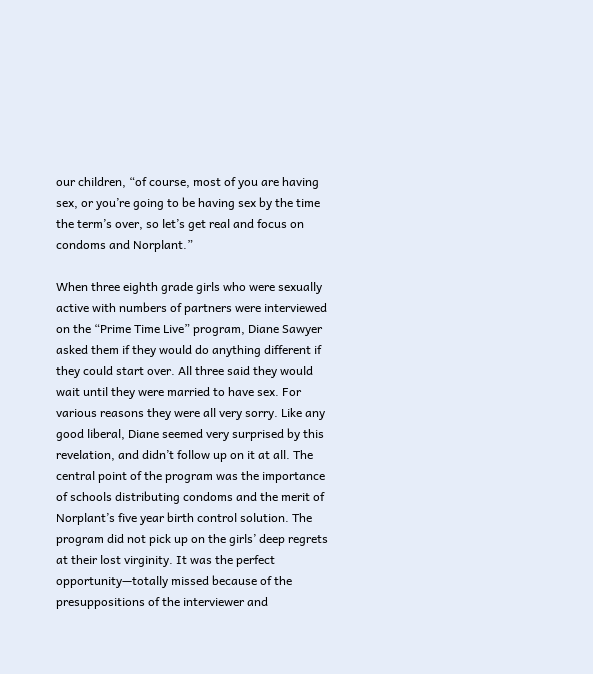our children, “of course, most of you are having sex, or you’re going to be having sex by the time the term’s over, so let’s get real and focus on condoms and Norplant.”

When three eighth grade girls who were sexually active with numbers of partners were interviewed on the “Prime Time Live” program, Diane Sawyer asked them if they would do anything different if they could start over. All three said they would wait until they were married to have sex. For various reasons they were all very sorry. Like any good liberal, Diane seemed very surprised by this revelation, and didn’t follow up on it at all. The central point of the program was the importance of schools distributing condoms and the merit of Norplant’s five year birth control solution. The program did not pick up on the girls’ deep regrets at their lost virginity. It was the perfect opportunity—totally missed because of the presuppositions of the interviewer and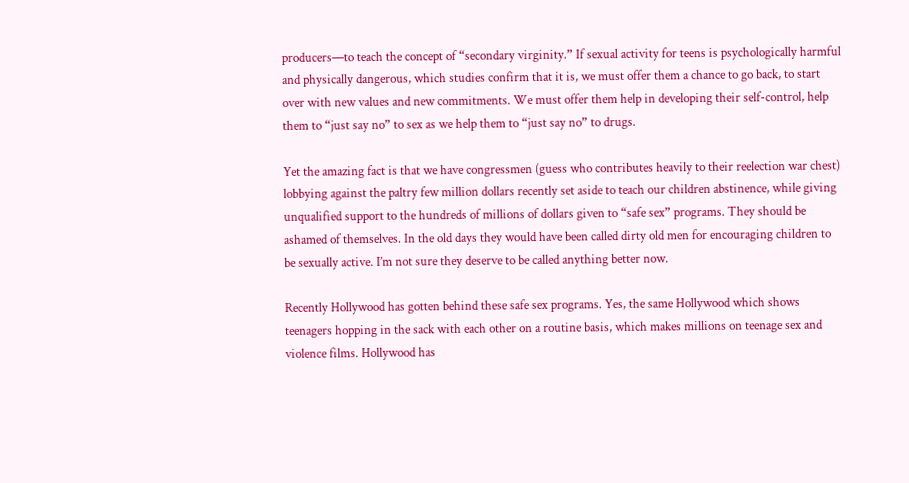producers—to teach the concept of “secondary virginity.” If sexual activity for teens is psychologically harmful and physically dangerous, which studies confirm that it is, we must offer them a chance to go back, to start over with new values and new commitments. We must offer them help in developing their self-control, help them to “just say no” to sex as we help them to “just say no” to drugs.

Yet the amazing fact is that we have congressmen (guess who contributes heavily to their reelection war chest) lobbying against the paltry few million dollars recently set aside to teach our children abstinence, while giving unqualified support to the hundreds of millions of dollars given to “safe sex” programs. They should be ashamed of themselves. In the old days they would have been called dirty old men for encouraging children to be sexually active. I’m not sure they deserve to be called anything better now.

Recently Hollywood has gotten behind these safe sex programs. Yes, the same Hollywood which shows teenagers hopping in the sack with each other on a routine basis, which makes millions on teenage sex and violence films. Hollywood has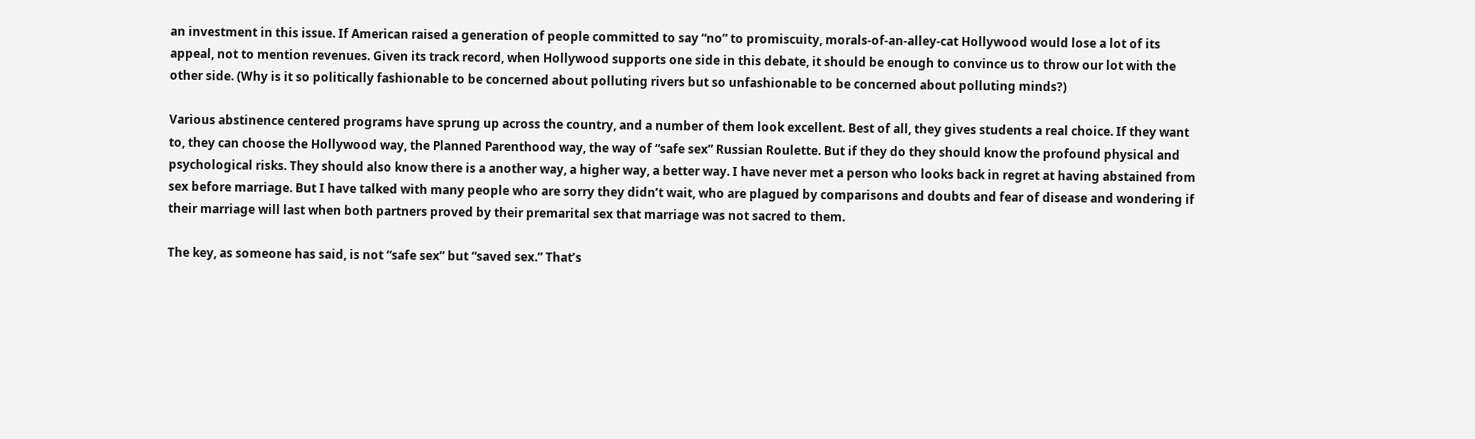an investment in this issue. If American raised a generation of people committed to say “no” to promiscuity, morals-of-an-alley-cat Hollywood would lose a lot of its appeal, not to mention revenues. Given its track record, when Hollywood supports one side in this debate, it should be enough to convince us to throw our lot with the other side. (Why is it so politically fashionable to be concerned about polluting rivers but so unfashionable to be concerned about polluting minds?)

Various abstinence centered programs have sprung up across the country, and a number of them look excellent. Best of all, they gives students a real choice. If they want to, they can choose the Hollywood way, the Planned Parenthood way, the way of “safe sex” Russian Roulette. But if they do they should know the profound physical and psychological risks. They should also know there is a another way, a higher way, a better way. I have never met a person who looks back in regret at having abstained from sex before marriage. But I have talked with many people who are sorry they didn’t wait, who are plagued by comparisons and doubts and fear of disease and wondering if their marriage will last when both partners proved by their premarital sex that marriage was not sacred to them.

The key, as someone has said, is not “safe sex” but “saved sex.” That’s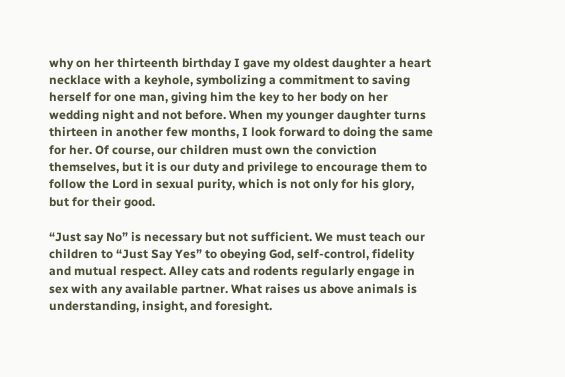why on her thirteenth birthday I gave my oldest daughter a heart necklace with a keyhole, symbolizing a commitment to saving herself for one man, giving him the key to her body on her wedding night and not before. When my younger daughter turns thirteen in another few months, I look forward to doing the same for her. Of course, our children must own the conviction themselves, but it is our duty and privilege to encourage them to follow the Lord in sexual purity, which is not only for his glory, but for their good.

“Just say No” is necessary but not sufficient. We must teach our children to “Just Say Yes” to obeying God, self-control, fidelity and mutual respect. Alley cats and rodents regularly engage in sex with any available partner. What raises us above animals is understanding, insight, and foresight.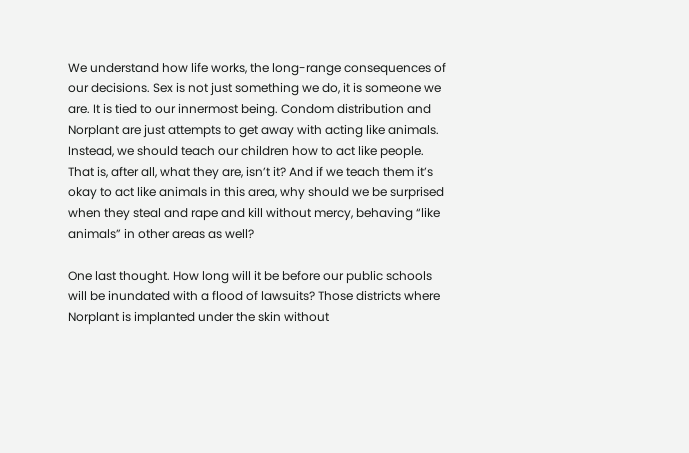We understand how life works, the long-range consequences of our decisions. Sex is not just something we do, it is someone we are. It is tied to our innermost being. Condom distribution and Norplant are just attempts to get away with acting like animals. Instead, we should teach our children how to act like people. That is, after all, what they are, isn’t it? And if we teach them it’s okay to act like animals in this area, why should we be surprised when they steal and rape and kill without mercy, behaving “like animals” in other areas as well?

One last thought. How long will it be before our public schools will be inundated with a flood of lawsuits? Those districts where Norplant is implanted under the skin without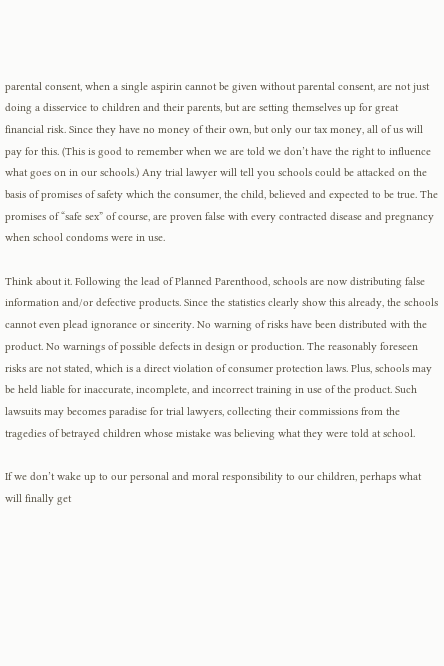parental consent, when a single aspirin cannot be given without parental consent, are not just doing a disservice to children and their parents, but are setting themselves up for great financial risk. Since they have no money of their own, but only our tax money, all of us will pay for this. (This is good to remember when we are told we don’t have the right to influence what goes on in our schools.) Any trial lawyer will tell you schools could be attacked on the basis of promises of safety which the consumer, the child, believed and expected to be true. The promises of “safe sex” of course, are proven false with every contracted disease and pregnancy when school condoms were in use.

Think about it. Following the lead of Planned Parenthood, schools are now distributing false information and/or defective products. Since the statistics clearly show this already, the schools cannot even plead ignorance or sincerity. No warning of risks have been distributed with the product. No warnings of possible defects in design or production. The reasonably foreseen risks are not stated, which is a direct violation of consumer protection laws. Plus, schools may be held liable for inaccurate, incomplete, and incorrect training in use of the product. Such lawsuits may becomes paradise for trial lawyers, collecting their commissions from the tragedies of betrayed children whose mistake was believing what they were told at school.

If we don’t wake up to our personal and moral responsibility to our children, perhaps what will finally get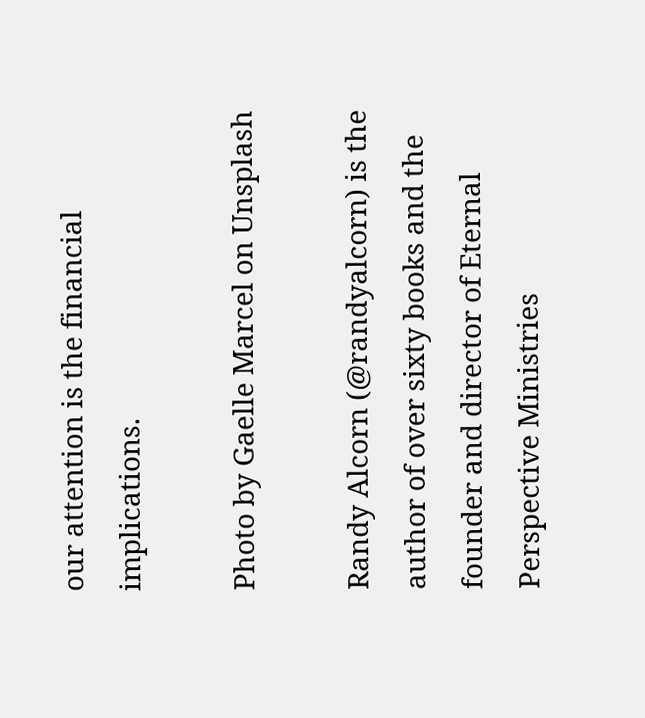our attention is the financial implications.

Photo by Gaelle Marcel on Unsplash

Randy Alcorn (@randyalcorn) is the author of over sixty books and the founder and director of Eternal Perspective Ministries